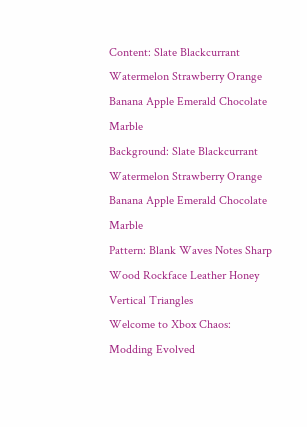Content: Slate Blackcurrant Watermelon Strawberry Orange Banana Apple Emerald Chocolate Marble
Background: Slate Blackcurrant Watermelon Strawberry Orange Banana Apple Emerald Chocolate Marble
Pattern: Blank Waves Notes Sharp Wood Rockface Leather Honey Vertical Triangles
Welcome to Xbox Chaos: Modding Evolved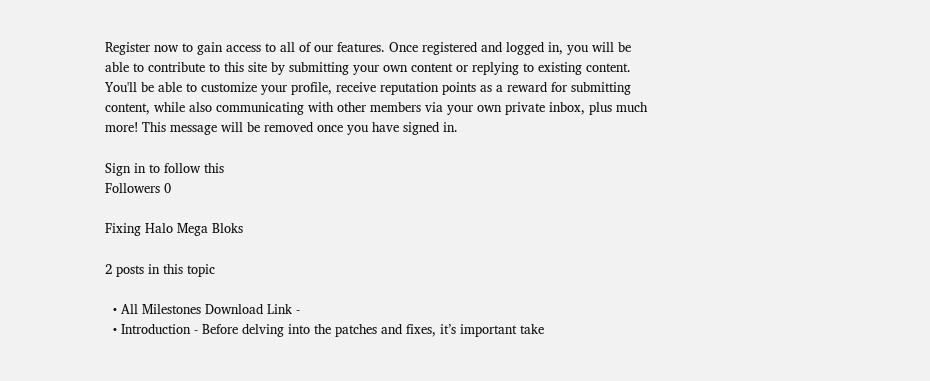Register now to gain access to all of our features. Once registered and logged in, you will be able to contribute to this site by submitting your own content or replying to existing content. You'll be able to customize your profile, receive reputation points as a reward for submitting content, while also communicating with other members via your own private inbox, plus much more! This message will be removed once you have signed in.

Sign in to follow this
Followers 0

Fixing Halo Mega Bloks

2 posts in this topic

  • All Milestones Download Link -
  • Introduction - Before delving into the patches and fixes, it’s important take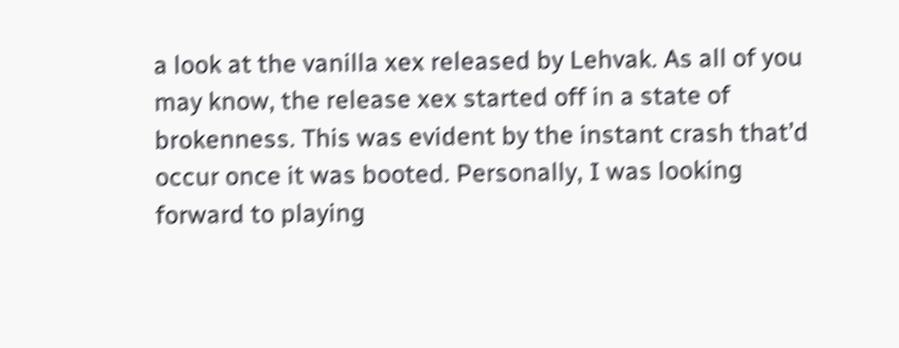a look at the vanilla xex released by Lehvak. As all of you may know, the release xex started off in a state of brokenness. This was evident by the instant crash that’d occur once it was booted. Personally, I was looking forward to playing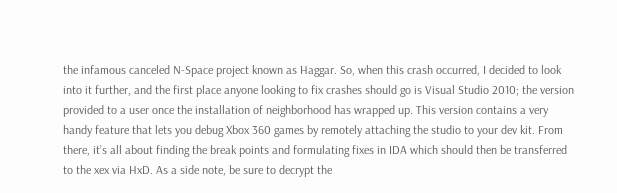the infamous canceled N-Space project known as Haggar. So, when this crash occurred, I decided to look into it further, and the first place anyone looking to fix crashes should go is Visual Studio 2010; the version provided to a user once the installation of neighborhood has wrapped up. This version contains a very handy feature that lets you debug Xbox 360 games by remotely attaching the studio to your dev kit. From there, it’s all about finding the break points and formulating fixes in IDA which should then be transferred to the xex via HxD. As a side note, be sure to decrypt the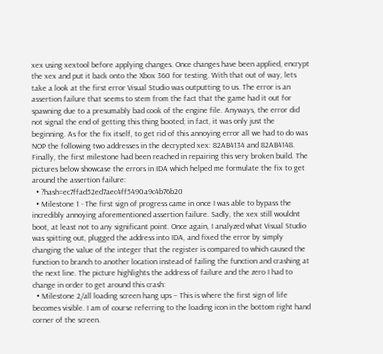xex using xextool before applying changes. Once changes have been applied, encrypt the xex and put it back onto the Xbox 360 for testing. With that out of way, lets take a look at the first error Visual Studio was outputting to us. The error is an assertion failure that seems to stem from the fact that the game had it out for spawning due to a presumably bad cook of the engine file. Anyways, the error did not signal the end of getting this thing booted; in fact, it was only just the beginning. As for the fix itself, to get rid of this annoying error all we had to do was NOP the following two addresses in the decrypted xex: 82AB4134 and 82AB4148. Finally, the first milestone had been reached in repairing this very broken build. The pictures below showcase the errors in IDA which helped me formulate the fix to get around the assertion failure:
  • ?hash=ec7ffad52ed7aec4ff5490a9c4b76b20
  • Milestone 1 - The first sign of progress came in once I was able to bypass the incredibly annoying aforementioned assertion failure. Sadly, the xex still wouldnt boot, at least not to any significant point. Once again, I analyzed what Visual Studio was spitting out, plugged the address into IDA, and fixed the error by simply changing the value of the integer that the register is compared to which caused the function to branch to another location instead of failing the function and crashing at the next line. The picture highlights the address of failure and the zero I had to change in order to get around this crash:
  • Milestone 2/all loading screen hang ups – This is where the first sign of life becomes visible. I am of course referring to the loading icon in the bottom right hand corner of the screen.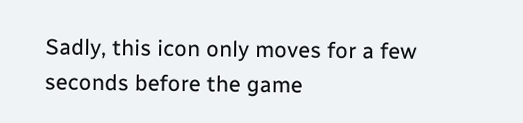Sadly, this icon only moves for a few seconds before the game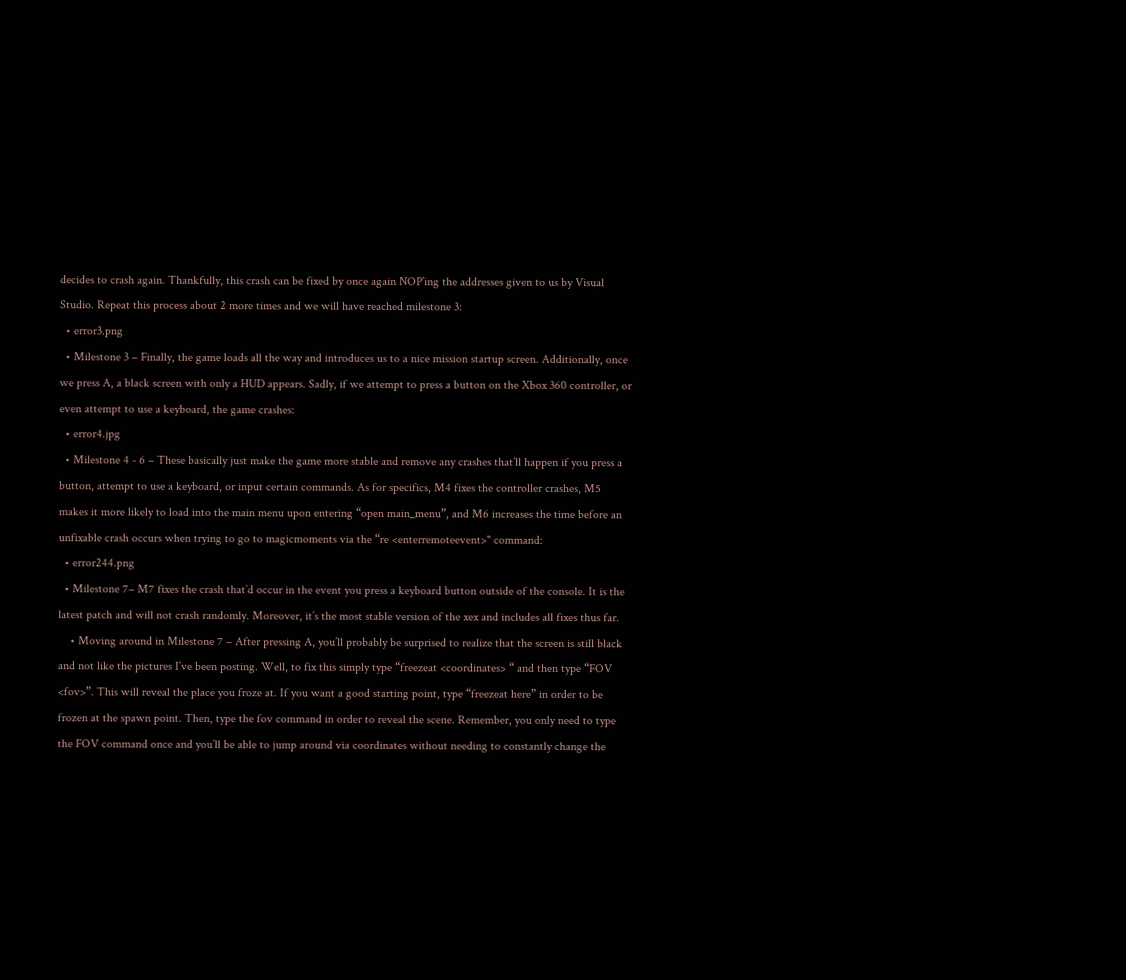decides to crash again. Thankfully, this crash can be fixed by once again NOP’ing the addresses given to us by Visual Studio. Repeat this process about 2 more times and we will have reached milestone 3:
  • error3.png
  • Milestone 3 – Finally, the game loads all the way and introduces us to a nice mission startup screen. Additionally, once we press A, a black screen with only a HUD appears. Sadly, if we attempt to press a button on the Xbox 360 controller, or even attempt to use a keyboard, the game crashes:
  • error4.jpg
  • Milestone 4 - 6 – These basically just make the game more stable and remove any crashes that’ll happen if you press a button, attempt to use a keyboard, or input certain commands. As for specifics, M4 fixes the controller crashes, M5 makes it more likely to load into the main menu upon entering “open main_menu”, and M6 increases the time before an unfixable crash occurs when trying to go to magicmoments via the “re <enterremoteevent>" command:
  • error244.png
  • Milestone 7– M7 fixes the crash that’d occur in the event you press a keyboard button outside of the console. It is the latest patch and will not crash randomly. Moreover, it’s the most stable version of the xex and includes all fixes thus far.
    • Moving around in Milestone 7 – After pressing A, you’ll probably be surprised to realize that the screen is still black and not like the pictures I’ve been posting. Well, to fix this simply type “freezeat <coordinates> “ and then type “FOV <fov>”. This will reveal the place you froze at. If you want a good starting point, type “freezeat here” in order to be frozen at the spawn point. Then, type the fov command in order to reveal the scene. Remember, you only need to type the FOV command once and you’ll be able to jump around via coordinates without needing to constantly change the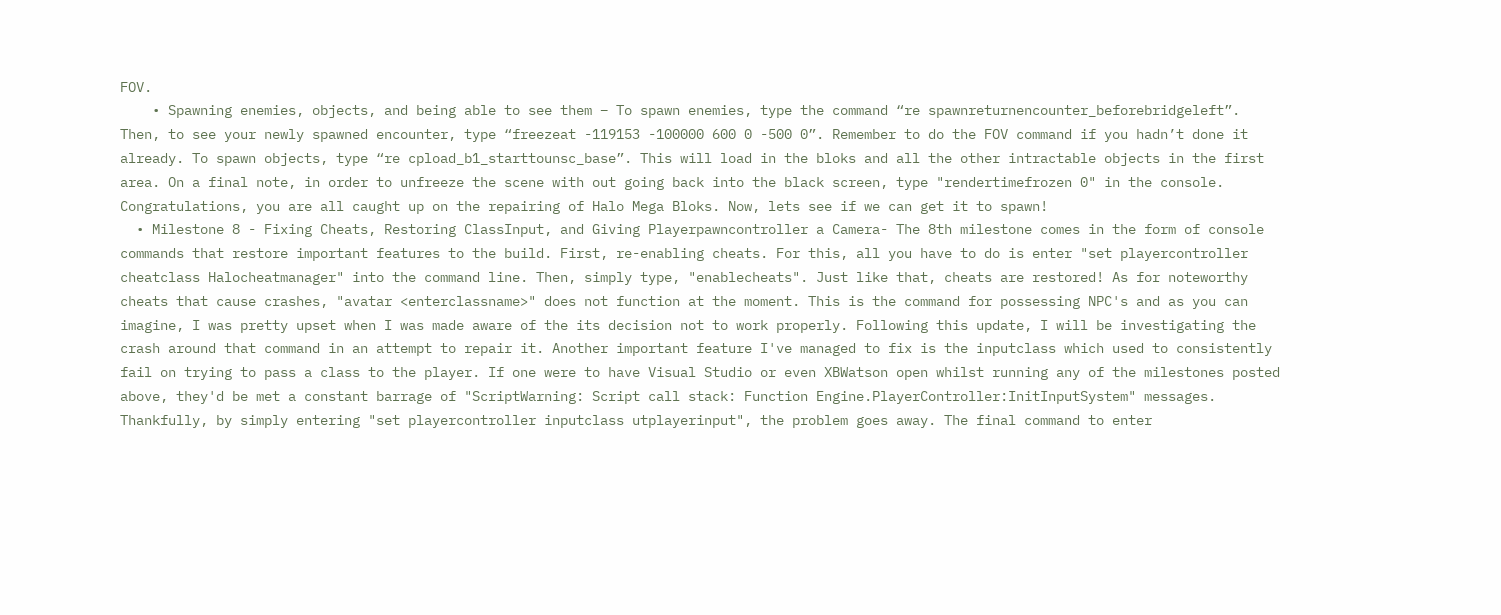FOV.
    • Spawning enemies, objects, and being able to see them – To spawn enemies, type the command “re spawnreturnencounter_beforebridgeleft”. Then, to see your newly spawned encounter, type “freezeat -119153 -100000 600 0 -500 0”. Remember to do the FOV command if you hadn’t done it already. To spawn objects, type “re cpload_b1_starttounsc_base”. This will load in the bloks and all the other intractable objects in the first area. On a final note, in order to unfreeze the scene with out going back into the black screen, type "rendertimefrozen 0" in the console. Congratulations, you are all caught up on the repairing of Halo Mega Bloks. Now, lets see if we can get it to spawn!
  • Milestone 8 - Fixing Cheats, Restoring ClassInput, and Giving Playerpawncontroller a Camera- The 8th milestone comes in the form of console commands that restore important features to the build. First, re-enabling cheats. For this, all you have to do is enter "set playercontroller cheatclass Halocheatmanager" into the command line. Then, simply type, "enablecheats". Just like that, cheats are restored! As for noteworthy cheats that cause crashes, "avatar <enterclassname>" does not function at the moment. This is the command for possessing NPC's and as you can imagine, I was pretty upset when I was made aware of the its decision not to work properly. Following this update, I will be investigating the crash around that command in an attempt to repair it. Another important feature I've managed to fix is the inputclass which used to consistently fail on trying to pass a class to the player. If one were to have Visual Studio or even XBWatson open whilst running any of the milestones posted above, they'd be met a constant barrage of "ScriptWarning: Script call stack: Function Engine.PlayerController:InitInputSystem" messages. Thankfully, by simply entering "set playercontroller inputclass utplayerinput", the problem goes away. The final command to enter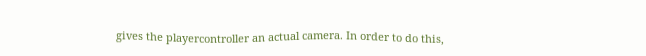gives the playercontroller an actual camera. In order to do this,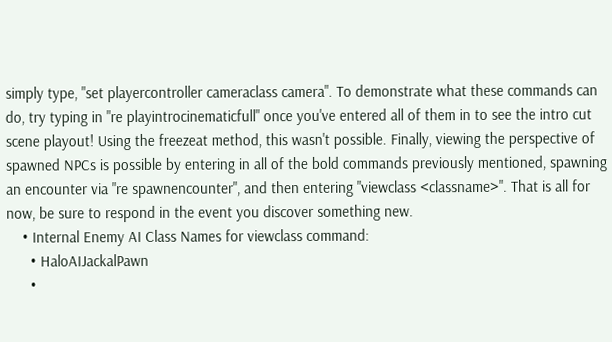simply type, "set playercontroller cameraclass camera". To demonstrate what these commands can do, try typing in "re playintrocinematicfull" once you've entered all of them in to see the intro cut scene playout! Using the freezeat method, this wasn't possible. Finally, viewing the perspective of spawned NPCs is possible by entering in all of the bold commands previously mentioned, spawning an encounter via "re spawnencounter", and then entering "viewclass <classname>". That is all for now, be sure to respond in the event you discover something new.
    • Internal Enemy AI Class Names for viewclass command:
      • HaloAIJackalPawn
      •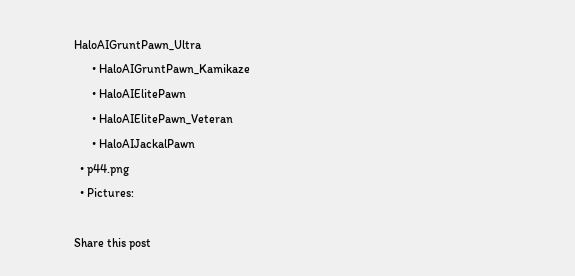HaloAIGruntPawn_Ultra
      • HaloAIGruntPawn_Kamikaze
      • HaloAIElitePawn
      • HaloAIElitePawn_Veteran
      • HaloAIJackalPawn
  • p44.png
  • Pictures:

Share this post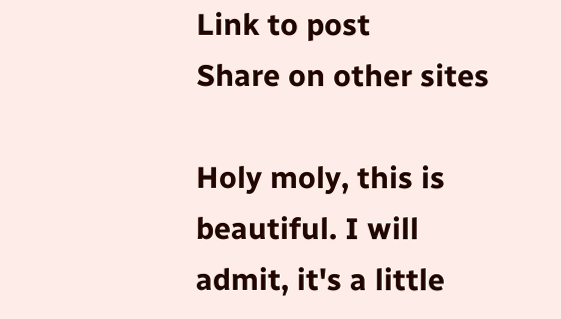Link to post
Share on other sites

Holy moly, this is beautiful. I will admit, it's a little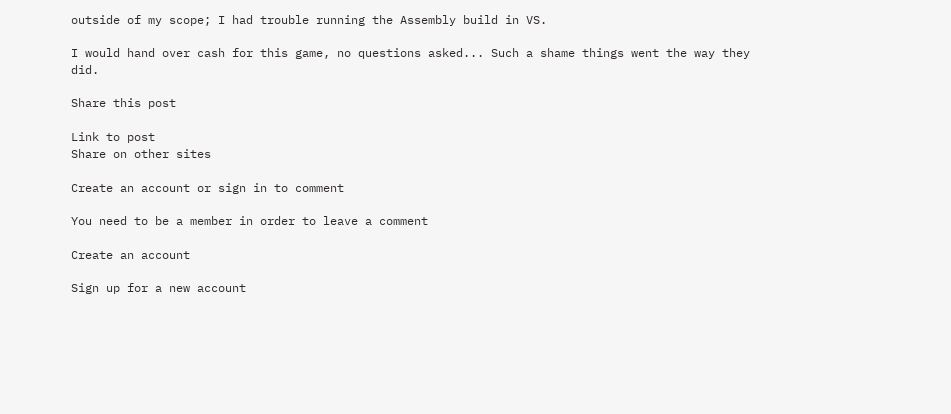outside of my scope; I had trouble running the Assembly build in VS.

I would hand over cash for this game, no questions asked... Such a shame things went the way they did.

Share this post

Link to post
Share on other sites

Create an account or sign in to comment

You need to be a member in order to leave a comment

Create an account

Sign up for a new account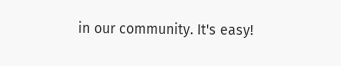in our community. It's easy!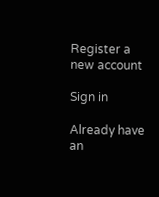Register a new account

Sign in

Already have an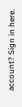account? Sign in here.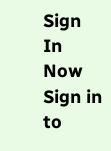Sign In Now
Sign in to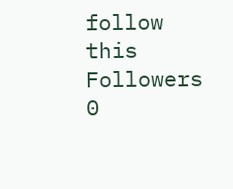follow this
Followers 0